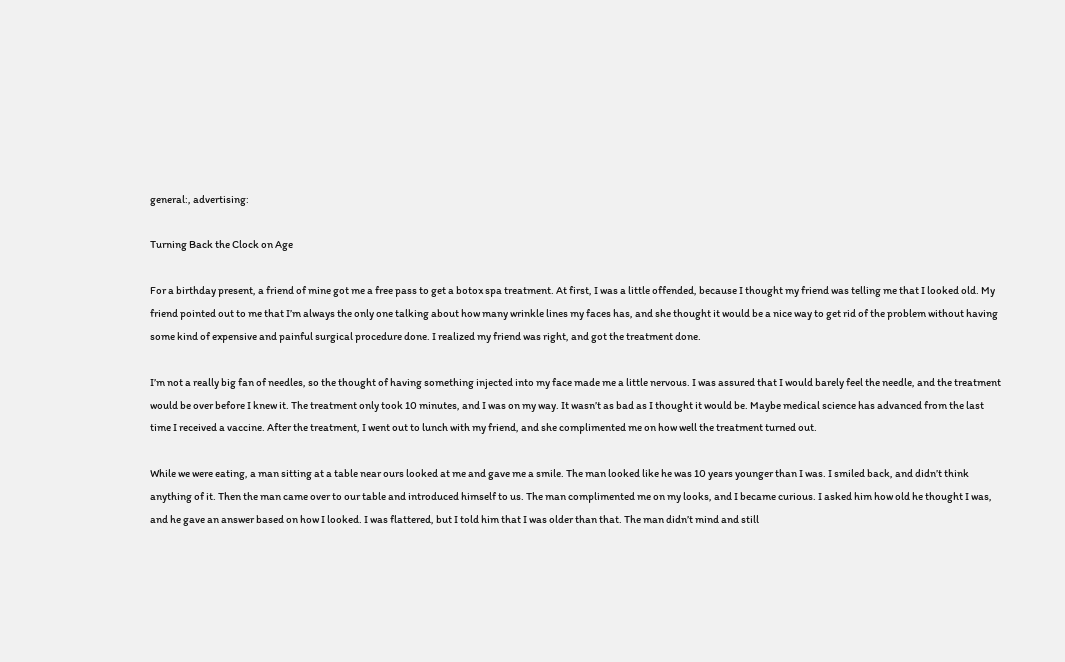general:, advertising:

Turning Back the Clock on Age

For a birthday present, a friend of mine got me a free pass to get a botox spa treatment. At first, I was a little offended, because I thought my friend was telling me that I looked old. My friend pointed out to me that I’m always the only one talking about how many wrinkle lines my faces has, and she thought it would be a nice way to get rid of the problem without having some kind of expensive and painful surgical procedure done. I realized my friend was right, and got the treatment done.

I’m not a really big fan of needles, so the thought of having something injected into my face made me a little nervous. I was assured that I would barely feel the needle, and the treatment would be over before I knew it. The treatment only took 10 minutes, and I was on my way. It wasn’t as bad as I thought it would be. Maybe medical science has advanced from the last time I received a vaccine. After the treatment, I went out to lunch with my friend, and she complimented me on how well the treatment turned out.

While we were eating, a man sitting at a table near ours looked at me and gave me a smile. The man looked like he was 10 years younger than I was. I smiled back, and didn’t think anything of it. Then the man came over to our table and introduced himself to us. The man complimented me on my looks, and I became curious. I asked him how old he thought I was, and he gave an answer based on how I looked. I was flattered, but I told him that I was older than that. The man didn’t mind and still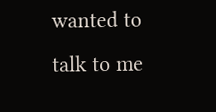wanted to talk to me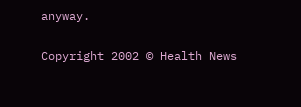anyway.

Copyright 2002 © Health News